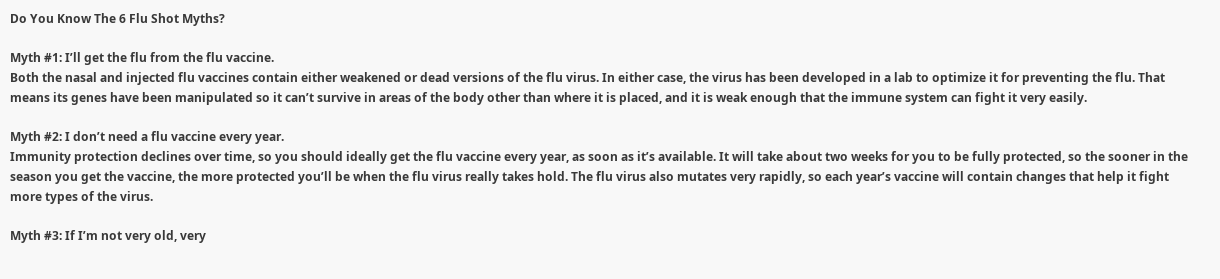Do You Know The 6 Flu Shot Myths?

Myth #1: I’ll get the flu from the flu vaccine.
Both the nasal and injected flu vaccines contain either weakened or dead versions of the flu virus. In either case, the virus has been developed in a lab to optimize it for preventing the flu. That means its genes have been manipulated so it can’t survive in areas of the body other than where it is placed, and it is weak enough that the immune system can fight it very easily.

Myth #2: I don’t need a flu vaccine every year.
Immunity protection declines over time, so you should ideally get the flu vaccine every year, as soon as it’s available. It will take about two weeks for you to be fully protected, so the sooner in the season you get the vaccine, the more protected you’ll be when the flu virus really takes hold. The flu virus also mutates very rapidly, so each year’s vaccine will contain changes that help it fight more types of the virus.

Myth #3: If I’m not very old, very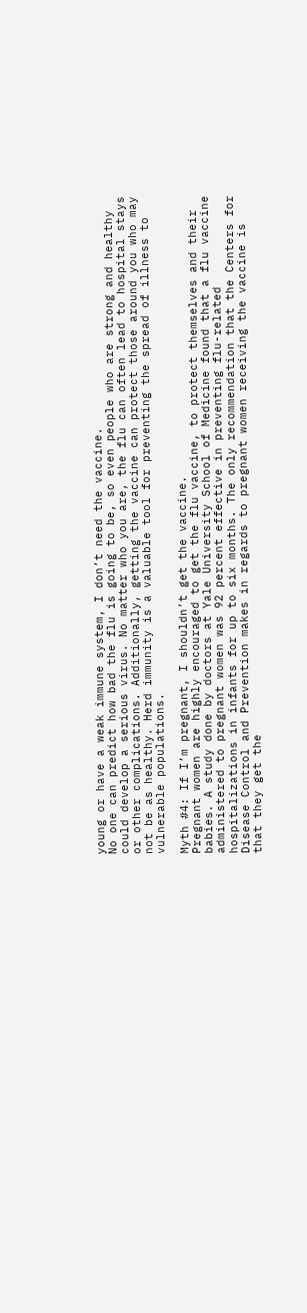young or have a weak immune system, I don’t need the vaccine.
No one can predict how bad the flu is going to be, so even people who are strong and healthy could develop a serious virus. No matter who you are, the flu can often lead to hospital stays or other complications. Additionally, getting the vaccine can protect those around you who may not be as healthy. Herd immunity is a valuable tool for preventing the spread of illness to vulnerable populations.

Myth #4: If I’m pregnant, I shouldn’t get the vaccine.
Pregnant women are highly encouraged to get the flu vaccine, to protect themselves and their babies. A study done by doctors at Yale University School of Medicine found that a flu vaccine administered to pregnant women was 92 percent effective in preventing flu-related hospitalizations in infants for up to six months. The only recommendation that the Centers for Disease Control and Prevention makes in regards to pregnant women receiving the vaccine is that they get the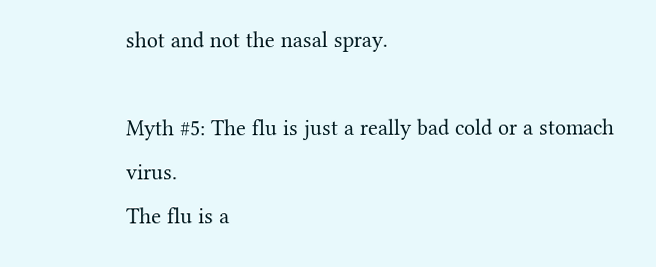shot and not the nasal spray.

Myth #5: The flu is just a really bad cold or a stomach virus.
The flu is a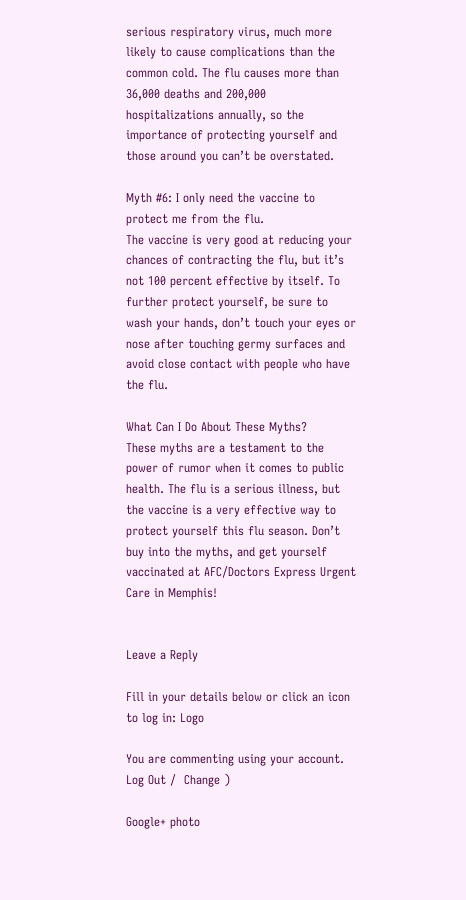serious respiratory virus, much more likely to cause complications than the common cold. The flu causes more than 36,000 deaths and 200,000 hospitalizations annually, so the importance of protecting yourself and those around you can’t be overstated.

Myth #6: I only need the vaccine to protect me from the flu.
The vaccine is very good at reducing your chances of contracting the flu, but it’s not 100 percent effective by itself. To further protect yourself, be sure to wash your hands, don’t touch your eyes or nose after touching germy surfaces and avoid close contact with people who have the flu.

What Can I Do About These Myths?
These myths are a testament to the power of rumor when it comes to public health. The flu is a serious illness, but the vaccine is a very effective way to protect yourself this flu season. Don’t buy into the myths, and get yourself vaccinated at AFC/Doctors Express Urgent Care in Memphis!


Leave a Reply

Fill in your details below or click an icon to log in: Logo

You are commenting using your account. Log Out /  Change )

Google+ photo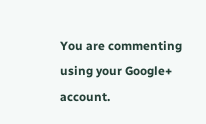You are commenting using your Google+ account.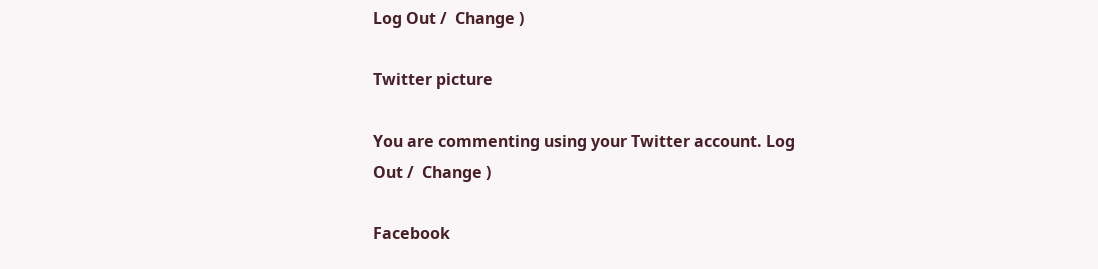Log Out /  Change )

Twitter picture

You are commenting using your Twitter account. Log Out /  Change )

Facebook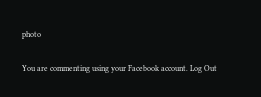photo

You are commenting using your Facebook account. Log Out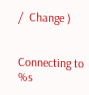/  Change )


Connecting to %s